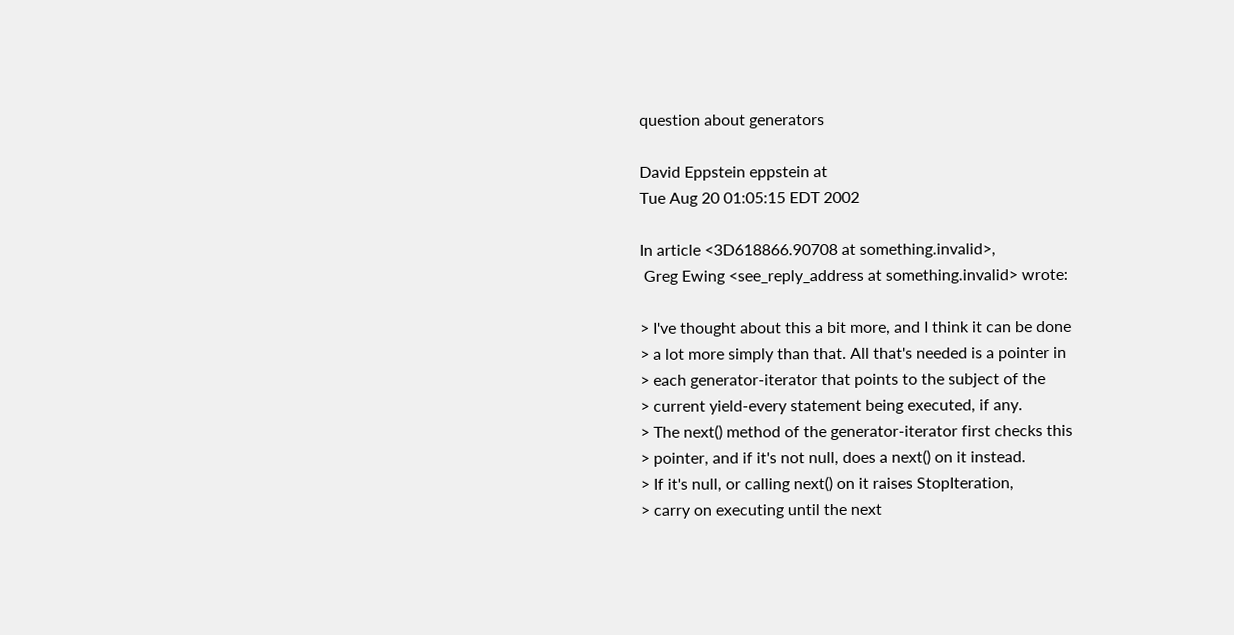question about generators

David Eppstein eppstein at
Tue Aug 20 01:05:15 EDT 2002

In article <3D618866.90708 at something.invalid>,
 Greg Ewing <see_reply_address at something.invalid> wrote:

> I've thought about this a bit more, and I think it can be done
> a lot more simply than that. All that's needed is a pointer in
> each generator-iterator that points to the subject of the
> current yield-every statement being executed, if any.
> The next() method of the generator-iterator first checks this
> pointer, and if it's not null, does a next() on it instead.
> If it's null, or calling next() on it raises StopIteration,
> carry on executing until the next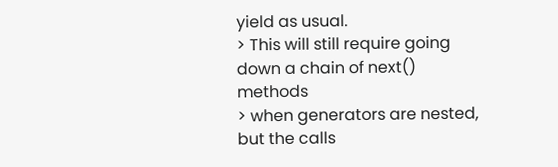yield as usual.
> This will still require going down a chain of next() methods
> when generators are nested, but the calls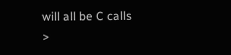will all be C calls
>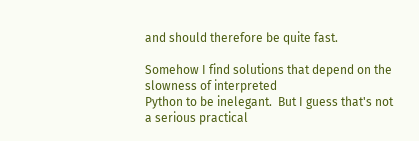and should therefore be quite fast.

Somehow I find solutions that depend on the slowness of interpreted
Python to be inelegant.  But I guess that's not a serious practical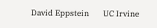David Eppstein       UC Irvine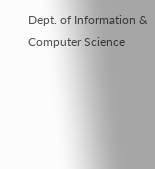Dept. of Information & Computer Science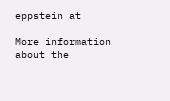eppstein at

More information about the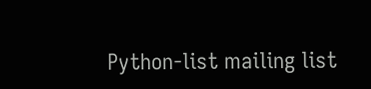Python-list mailing list